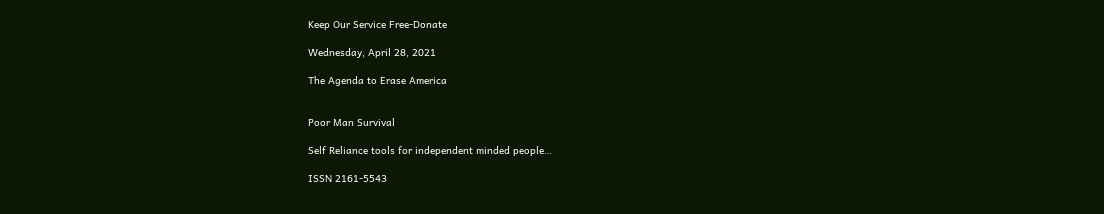Keep Our Service Free-Donate

Wednesday, April 28, 2021

The Agenda to Erase America


Poor Man Survival

Self Reliance tools for independent minded people…

ISSN 2161-5543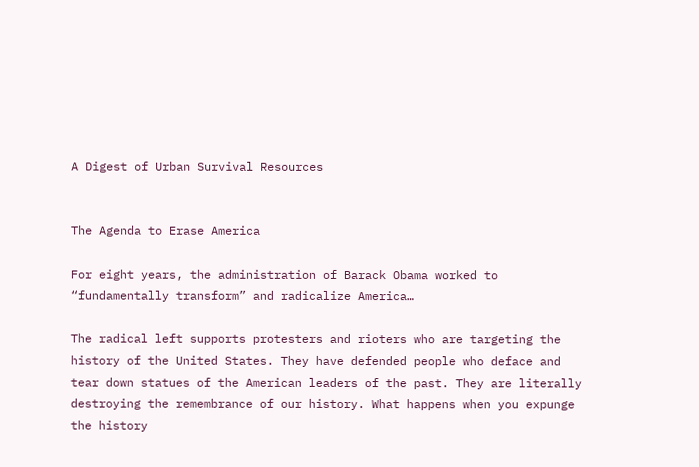A Digest of Urban Survival Resources


The Agenda to Erase America

For eight years, the administration of Barack Obama worked to “fundamentally transform” and radicalize America…

The radical left supports protesters and rioters who are targeting the history of the United States. They have defended people who deface and tear down statues of the American leaders of the past. They are literally destroying the remembrance of our history. What happens when you expunge the history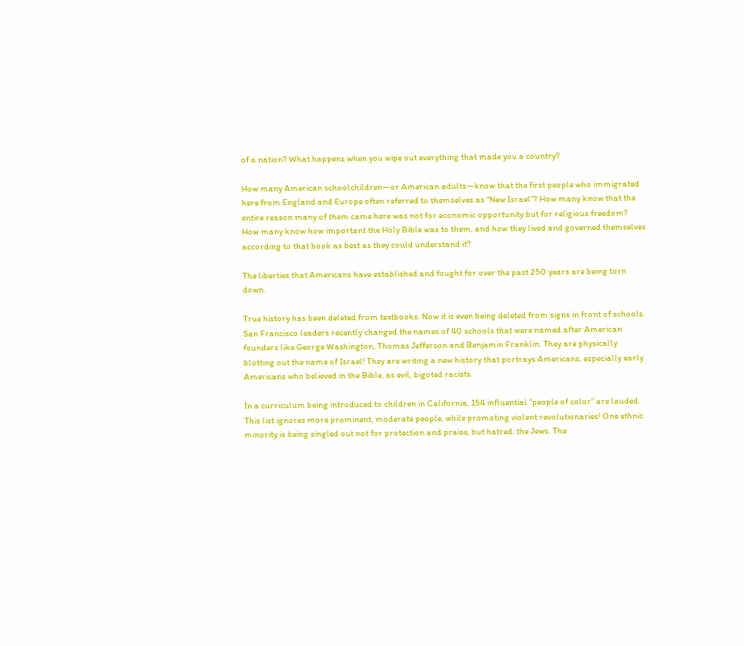of a nation? What happens when you wipe out everything that made you a country?

How many American schoolchildren—or American adults—know that the first people who immigrated here from England and Europe often referred to themselves as “New Israel”? How many know that the entire reason many of them came here was not for economic opportunity but for religious freedom? How many know how important the Holy Bible was to them, and how they lived and governed themselves according to that book as best as they could understand it?

The liberties that Americans have established and fought for over the past 250 years are being torn down.

True history has been deleted from textbooks. Now it is even being deleted from signs in front of schools. San Francisco leaders recently changed the names of 40 schools that were named after American founders like George Washington, Thomas Jefferson and Benjamin Franklin. They are physically blotting out the name of Israel! They are writing a new history that portrays Americans, especially early Americans who believed in the Bible, as evil, bigoted racists.

In a curriculum being introduced to children in California, 154 influential “people of color” are lauded. This list ignores more prominent, moderate people, while promoting violent revolutionaries! One ethnic minority is being singled out not for protection and praise, but hatred: the Jews. The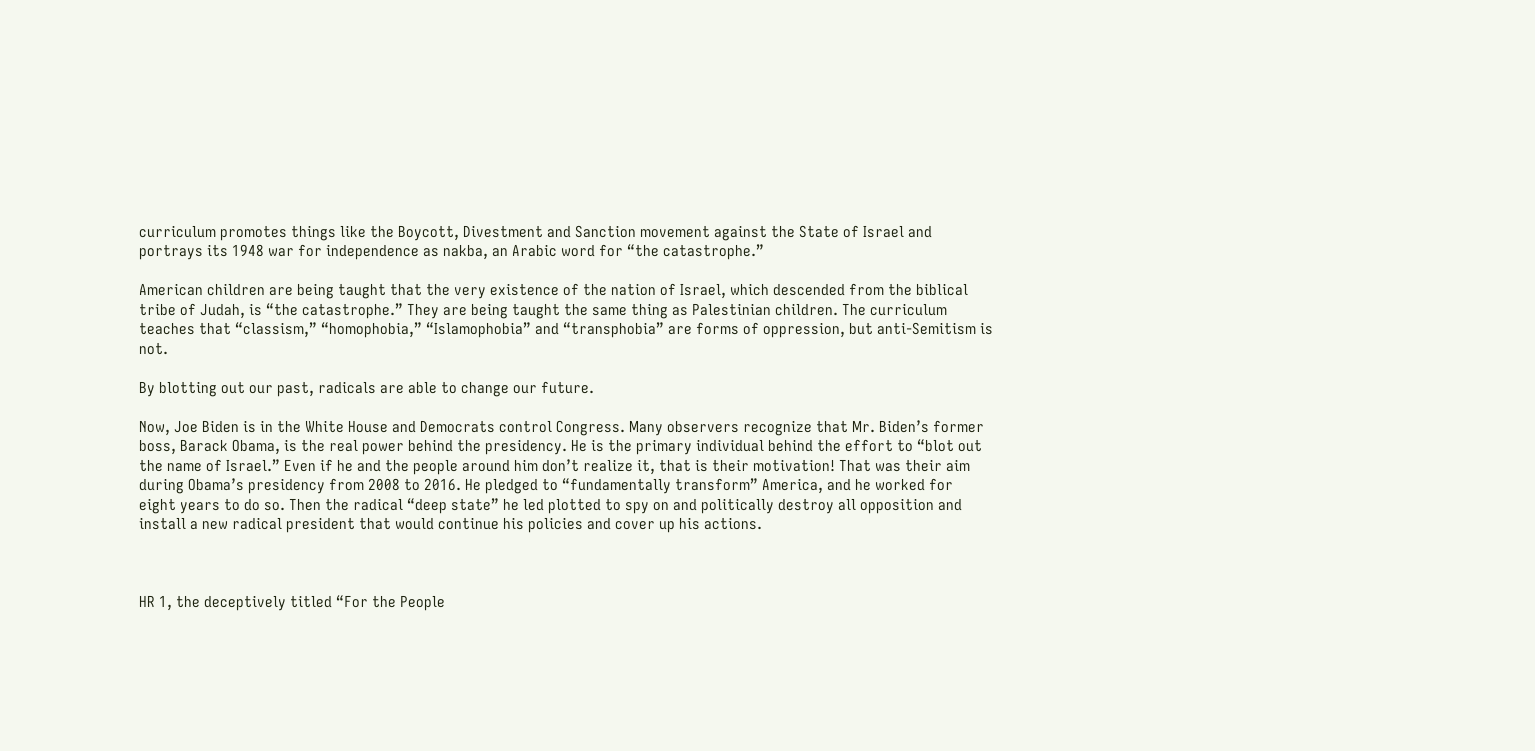curriculum promotes things like the Boycott, Divestment and Sanction movement against the State of Israel and portrays its 1948 war for independence as nakba, an Arabic word for “the catastrophe.”

American children are being taught that the very existence of the nation of Israel, which descended from the biblical tribe of Judah, is “the catastrophe.” They are being taught the same thing as Palestinian children. The curriculum teaches that “classism,” “homophobia,” “Islamophobia” and “transphobia” are forms of oppression, but anti-Semitism is not.

By blotting out our past, radicals are able to change our future.

Now, Joe Biden is in the White House and Democrats control Congress. Many observers recognize that Mr. Biden’s former boss, Barack Obama, is the real power behind the presidency. He is the primary individual behind the effort to “blot out the name of Israel.” Even if he and the people around him don’t realize it, that is their motivation! That was their aim during Obama’s presidency from 2008 to 2016. He pledged to “fundamentally transform” America, and he worked for eight years to do so. Then the radical “deep state” he led plotted to spy on and politically destroy all opposition and install a new radical president that would continue his policies and cover up his actions.



HR 1, the deceptively titled “For the People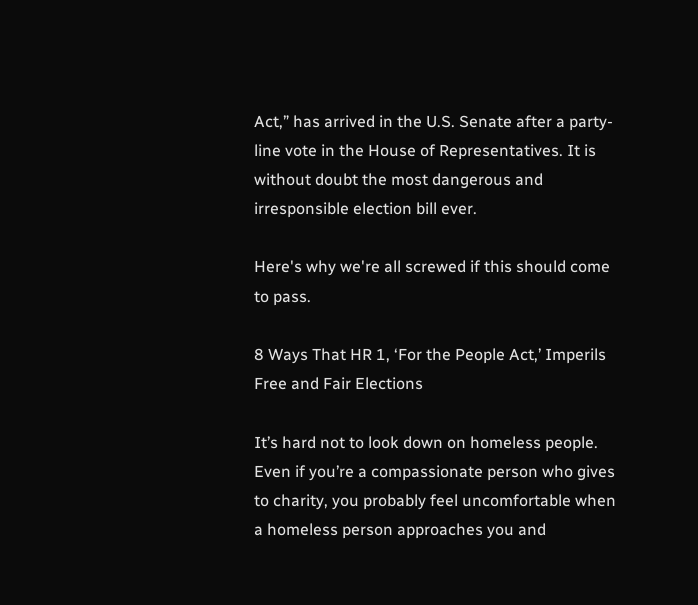Act,” has arrived in the U.S. Senate after a party-line vote in the House of Representatives. It is without doubt the most dangerous and irresponsible election bill ever.

Here's why we're all screwed if this should come to pass.

8 Ways That HR 1, ‘For the People Act,’ Imperils Free and Fair Elections

It’s hard not to look down on homeless people. Even if you’re a compassionate person who gives to charity, you probably feel uncomfortable when a homeless person approaches you and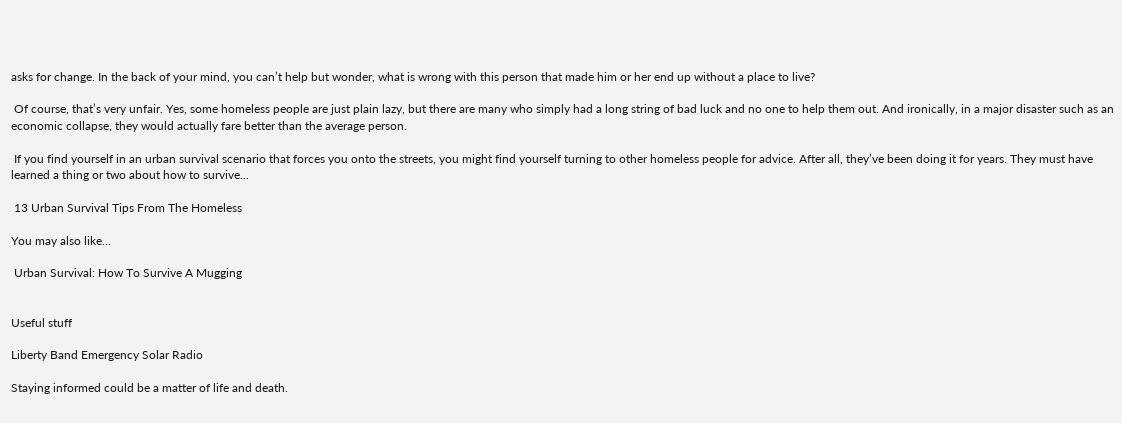asks for change. In the back of your mind, you can’t help but wonder, what is wrong with this person that made him or her end up without a place to live?

 Of course, that’s very unfair. Yes, some homeless people are just plain lazy, but there are many who simply had a long string of bad luck and no one to help them out. And ironically, in a major disaster such as an economic collapse, they would actually fare better than the average person.

 If you find yourself in an urban survival scenario that forces you onto the streets, you might find yourself turning to other homeless people for advice. After all, they’ve been doing it for years. They must have learned a thing or two about how to survive...

 13 Urban Survival Tips From The Homeless

You may also like...

 Urban Survival: How To Survive A Mugging


Useful stuff

Liberty Band Emergency Solar Radio

Staying informed could be a matter of life and death.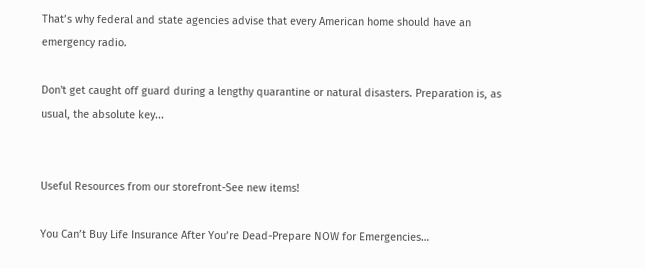That’s why federal and state agencies advise that every American home should have an emergency radio.

Don't get caught off guard during a lengthy quarantine or natural disasters. Preparation is, as usual, the absolute key...


Useful Resources from our storefront-See new items!

You Can’t Buy Life Insurance After You’re Dead-Prepare NOW for Emergencies…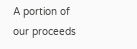A portion of our proceeds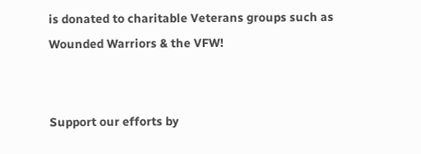is donated to charitable Veterans groups such as Wounded Warriors & the VFW!


Support our efforts by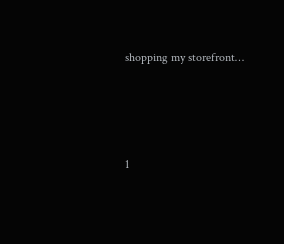shopping my storefront…




1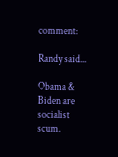comment:

Randy said...

Obama & Biden are socialist scum.